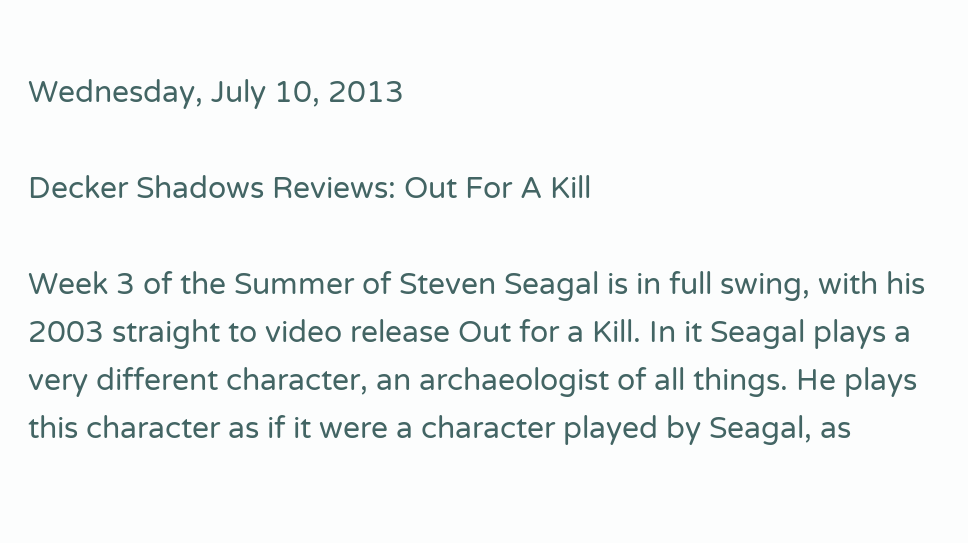Wednesday, July 10, 2013

Decker Shadows Reviews: Out For A Kill

Week 3 of the Summer of Steven Seagal is in full swing, with his 2003 straight to video release Out for a Kill. In it Seagal plays a very different character, an archaeologist of all things. He plays this character as if it were a character played by Seagal, as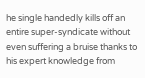he single handedly kills off an entire super-syndicate without even suffering a bruise thanks to his expert knowledge from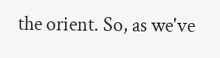the orient. So, as we've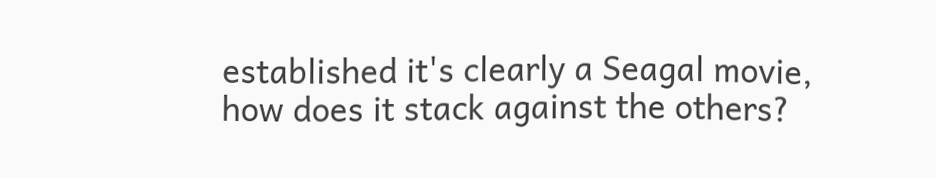established it's clearly a Seagal movie, how does it stack against the others?